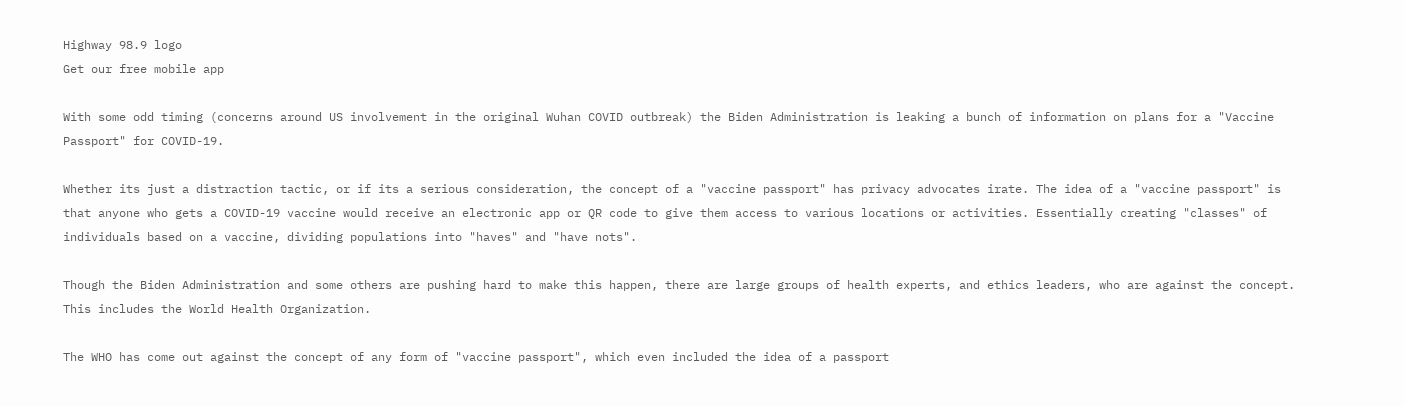Highway 98.9 logo
Get our free mobile app

With some odd timing (concerns around US involvement in the original Wuhan COVID outbreak) the Biden Administration is leaking a bunch of information on plans for a "Vaccine Passport" for COVID-19.

Whether its just a distraction tactic, or if its a serious consideration, the concept of a "vaccine passport" has privacy advocates irate. The idea of a "vaccine passport" is that anyone who gets a COVID-19 vaccine would receive an electronic app or QR code to give them access to various locations or activities. Essentially creating "classes" of individuals based on a vaccine, dividing populations into "haves" and "have nots".

Though the Biden Administration and some others are pushing hard to make this happen, there are large groups of health experts, and ethics leaders, who are against the concept. This includes the World Health Organization.

The WHO has come out against the concept of any form of "vaccine passport", which even included the idea of a passport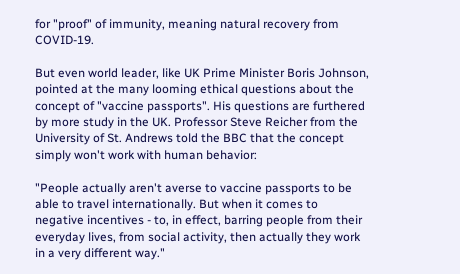for "proof" of immunity, meaning natural recovery from COVID-19.

But even world leader, like UK Prime Minister Boris Johnson, pointed at the many looming ethical questions about the concept of "vaccine passports". His questions are furthered by more study in the UK. Professor Steve Reicher from the University of St. Andrews told the BBC that the concept simply won't work with human behavior:

"People actually aren't averse to vaccine passports to be able to travel internationally. But when it comes to negative incentives - to, in effect, barring people from their everyday lives, from social activity, then actually they work in a very different way."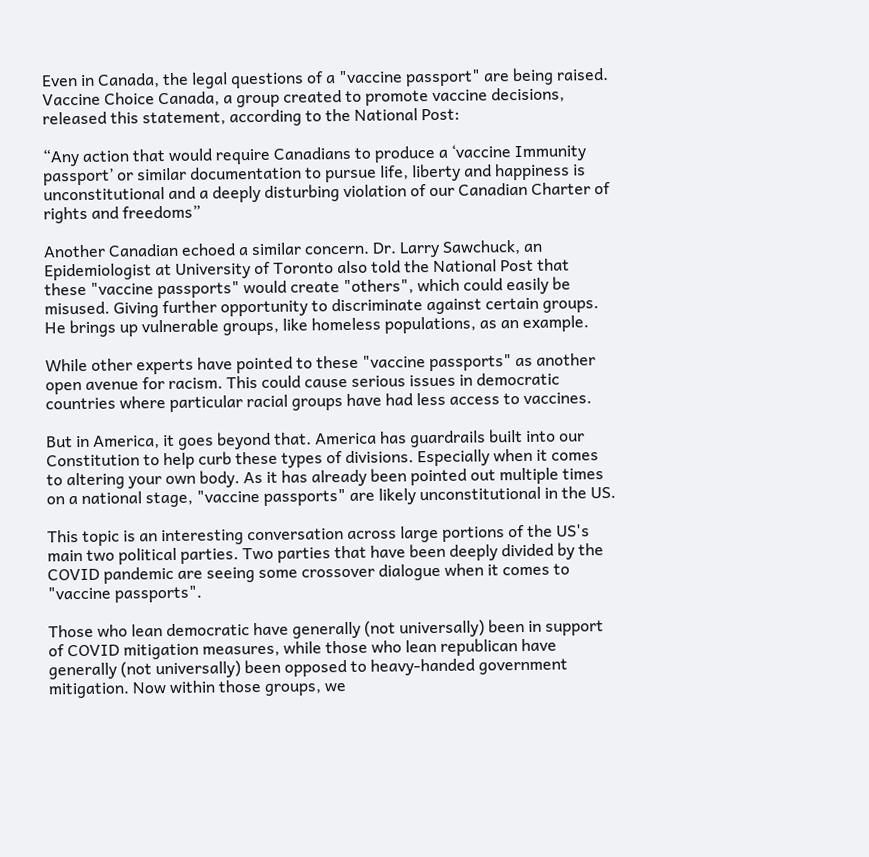Even in Canada, the legal questions of a "vaccine passport" are being raised. Vaccine Choice Canada, a group created to promote vaccine decisions, released this statement, according to the National Post:

“Any action that would require Canadians to produce a ‘vaccine Immunity passport’ or similar documentation to pursue life, liberty and happiness is unconstitutional and a deeply disturbing violation of our Canadian Charter of rights and freedoms”

Another Canadian echoed a similar concern. Dr. Larry Sawchuck, an Epidemiologist at University of Toronto also told the National Post that these "vaccine passports" would create "others", which could easily be misused. Giving further opportunity to discriminate against certain groups. He brings up vulnerable groups, like homeless populations, as an example.

While other experts have pointed to these "vaccine passports" as another open avenue for racism. This could cause serious issues in democratic countries where particular racial groups have had less access to vaccines.

But in America, it goes beyond that. America has guardrails built into our Constitution to help curb these types of divisions. Especially when it comes to altering your own body. As it has already been pointed out multiple times on a national stage, "vaccine passports" are likely unconstitutional in the US.

This topic is an interesting conversation across large portions of the US's main two political parties. Two parties that have been deeply divided by the COVID pandemic are seeing some crossover dialogue when it comes to "vaccine passports".

Those who lean democratic have generally (not universally) been in support of COVID mitigation measures, while those who lean republican have generally (not universally) been opposed to heavy-handed government mitigation. Now within those groups, we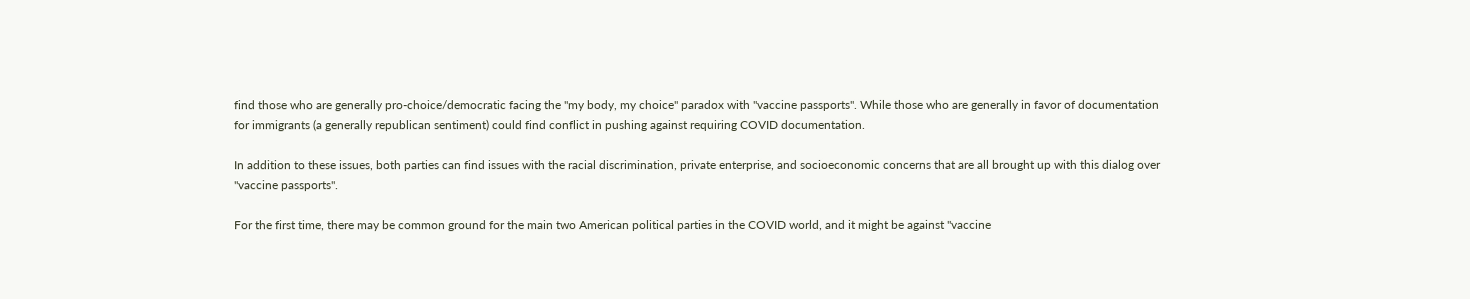find those who are generally pro-choice/democratic facing the "my body, my choice" paradox with "vaccine passports". While those who are generally in favor of documentation for immigrants (a generally republican sentiment) could find conflict in pushing against requiring COVID documentation.

In addition to these issues, both parties can find issues with the racial discrimination, private enterprise, and socioeconomic concerns that are all brought up with this dialog over "vaccine passports".

For the first time, there may be common ground for the main two American political parties in the COVID world, and it might be against "vaccine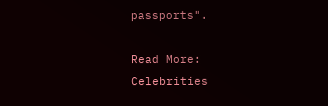passports".

Read More: Celebrities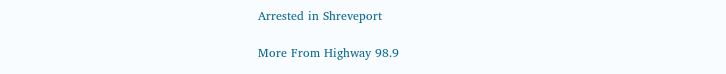Arrested in Shreveport

More From Highway 98.9